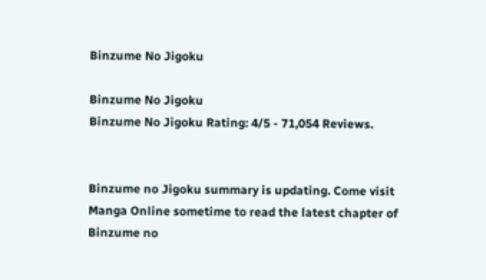Binzume No Jigoku

Binzume No Jigoku
Binzume No Jigoku Rating: 4/5 - 71,054 Reviews.


Binzume no Jigoku summary is updating. Come visit Manga Online sometime to read the latest chapter of Binzume no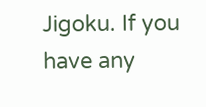Jigoku. If you have any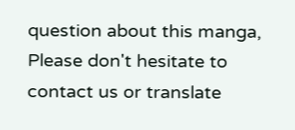question about this manga, Please don't hesitate to contact us or translate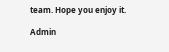team. Hope you enjoy it.

Admin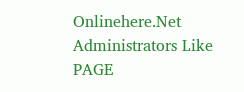Onlinehere.Net
Administrators Like PAGE